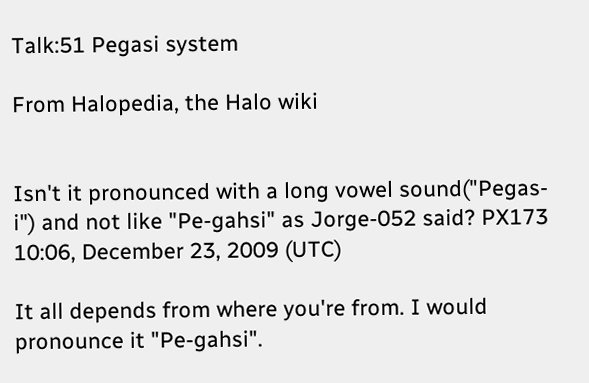Talk:51 Pegasi system

From Halopedia, the Halo wiki


Isn't it pronounced with a long vowel sound("Pegas-i") and not like "Pe-gahsi" as Jorge-052 said? PX173 10:06, December 23, 2009 (UTC)

It all depends from where you're from. I would pronounce it "Pe-gahsi".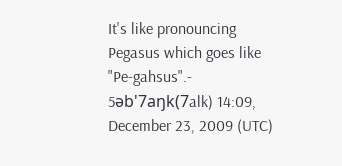It's like pronouncing Pegasus which goes like "Pe-gahsus".- 5əb'7aŋk(7alk) 14:09, December 23, 2009 (UTC)